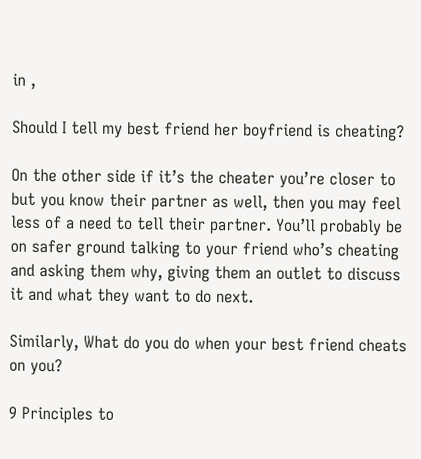in ,

Should I tell my best friend her boyfriend is cheating?

On the other side if it’s the cheater you’re closer to but you know their partner as well, then you may feel less of a need to tell their partner. You’ll probably be on safer ground talking to your friend who’s cheating and asking them why, giving them an outlet to discuss it and what they want to do next.

Similarly, What do you do when your best friend cheats on you?

9 Principles to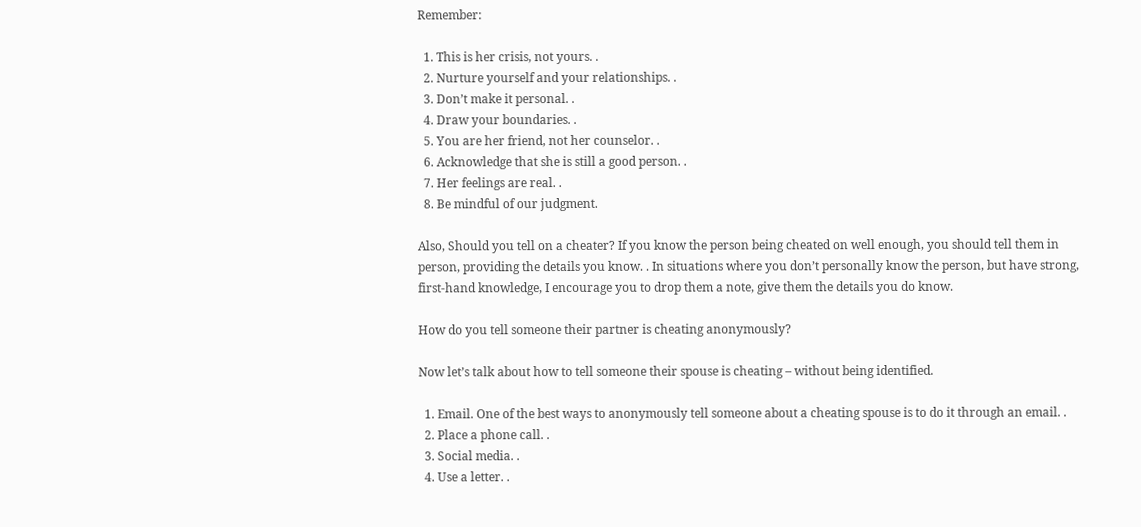Remember:

  1. This is her crisis, not yours. .
  2. Nurture yourself and your relationships. .
  3. Don’t make it personal. .
  4. Draw your boundaries. .
  5. You are her friend, not her counselor. .
  6. Acknowledge that she is still a good person. .
  7. Her feelings are real. .
  8. Be mindful of our judgment.

Also, Should you tell on a cheater? If you know the person being cheated on well enough, you should tell them in person, providing the details you know. . In situations where you don’t personally know the person, but have strong, first-hand knowledge, I encourage you to drop them a note, give them the details you do know.

How do you tell someone their partner is cheating anonymously?

Now let’s talk about how to tell someone their spouse is cheating – without being identified.

  1. Email. One of the best ways to anonymously tell someone about a cheating spouse is to do it through an email. .
  2. Place a phone call. .
  3. Social media. .
  4. Use a letter. .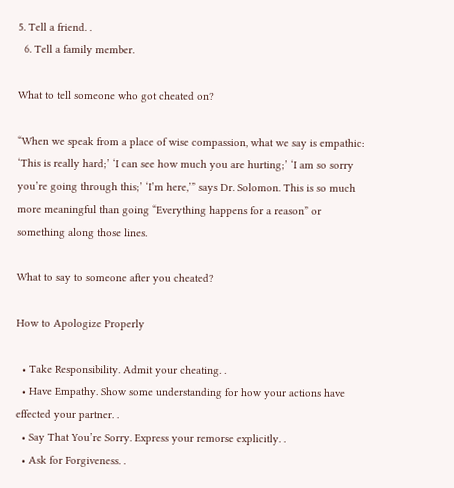5. Tell a friend. .
  6. Tell a family member.

What to tell someone who got cheated on?

“When we speak from a place of wise compassion, what we say is empathic: ‘This is really hard;’ ‘I can see how much you are hurting;’ ‘I am so sorry you’re going through this;’ ‘I’m here,’” says Dr. Solomon. This is so much more meaningful than going “Everything happens for a reason” or something along those lines.

What to say to someone after you cheated?

How to Apologize Properly

  • Take Responsibility. Admit your cheating. .
  • Have Empathy. Show some understanding for how your actions have effected your partner. .
  • Say That You’re Sorry. Express your remorse explicitly. .
  • Ask for Forgiveness. .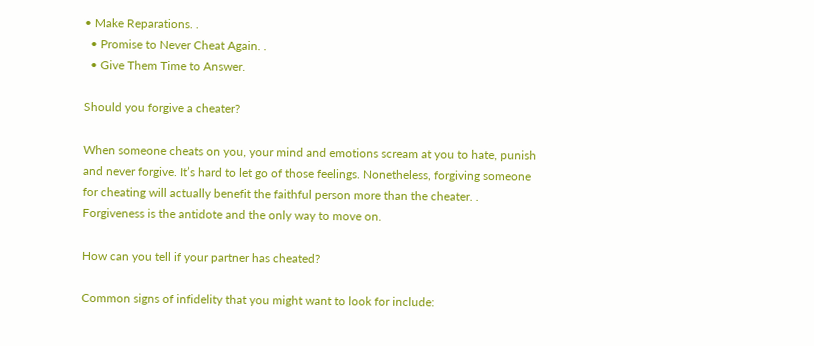• Make Reparations. .
  • Promise to Never Cheat Again. .
  • Give Them Time to Answer.

Should you forgive a cheater?

When someone cheats on you, your mind and emotions scream at you to hate, punish and never forgive. It’s hard to let go of those feelings. Nonetheless, forgiving someone for cheating will actually benefit the faithful person more than the cheater. . Forgiveness is the antidote and the only way to move on.

How can you tell if your partner has cheated?

Common signs of infidelity that you might want to look for include: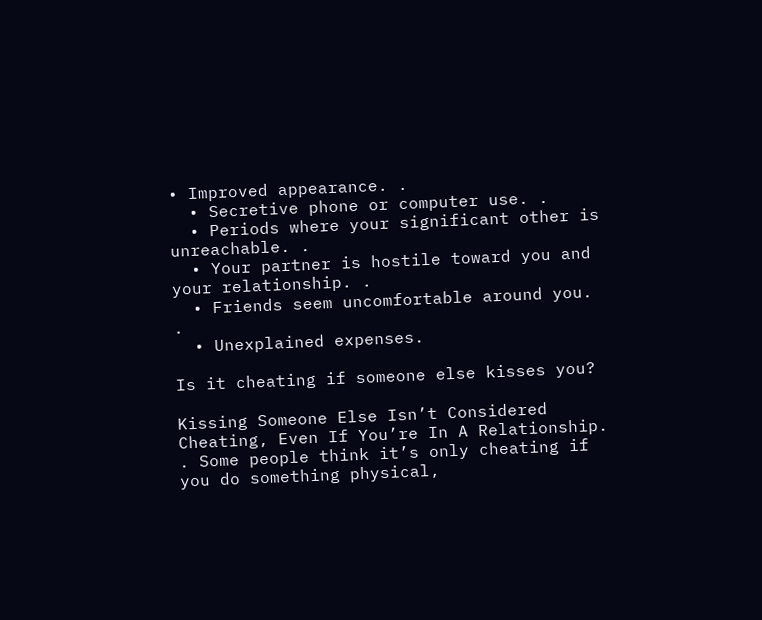• Improved appearance. .
  • Secretive phone or computer use. .
  • Periods where your significant other is unreachable. .
  • Your partner is hostile toward you and your relationship. .
  • Friends seem uncomfortable around you. .
  • Unexplained expenses.

Is it cheating if someone else kisses you?

Kissing Someone Else Isn’t Considered Cheating, Even If You’re In A Relationship. . Some people think it’s only cheating if you do something physical,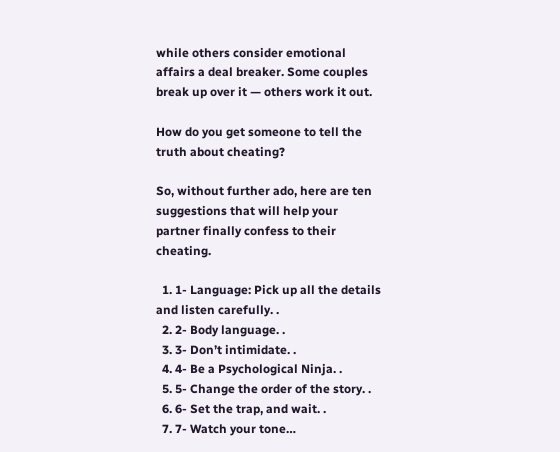while others consider emotional affairs a deal breaker. Some couples break up over it — others work it out.

How do you get someone to tell the truth about cheating?

So, without further ado, here are ten suggestions that will help your partner finally confess to their cheating.

  1. 1- Language: Pick up all the details and listen carefully. .
  2. 2- Body language. .
  3. 3- Don’t intimidate. .
  4. 4- Be a Psychological Ninja. .
  5. 5- Change the order of the story. .
  6. 6- Set the trap, and wait. .
  7. 7- Watch your tone…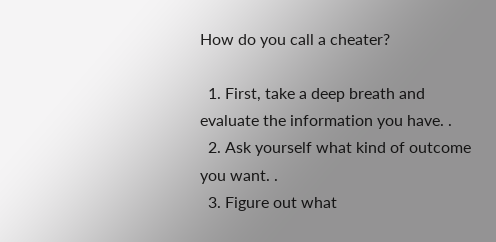How do you call a cheater?

  1. First, take a deep breath and evaluate the information you have. .
  2. Ask yourself what kind of outcome you want. .
  3. Figure out what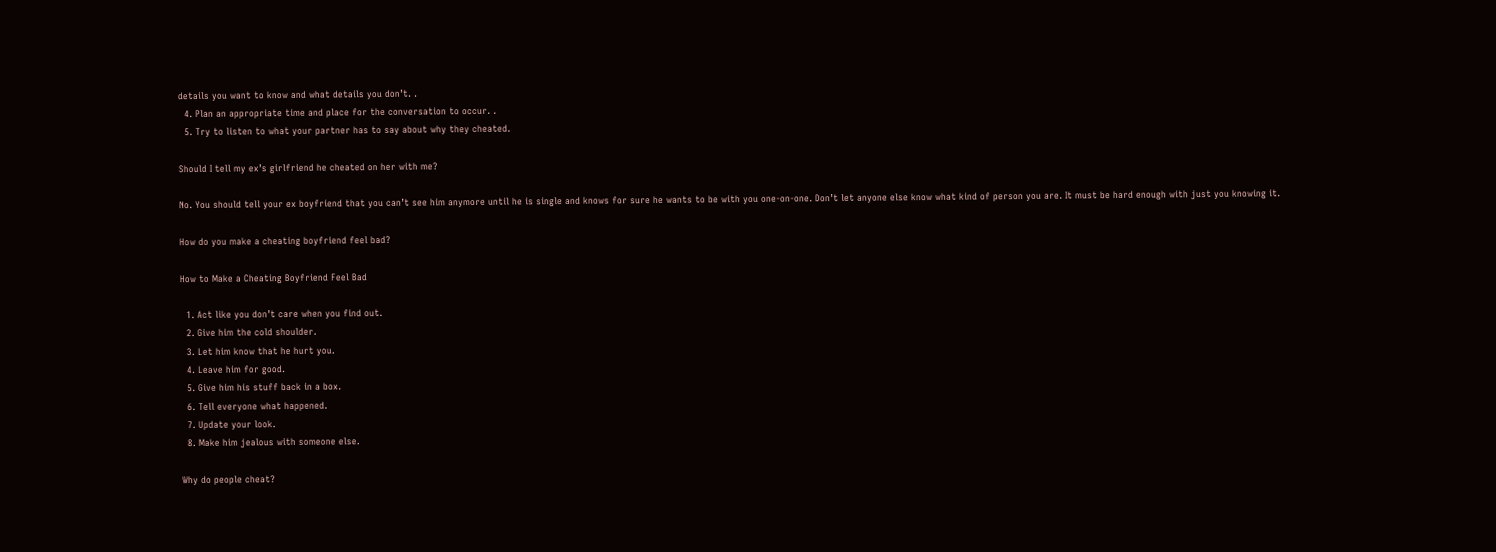details you want to know and what details you don’t. .
  4. Plan an appropriate time and place for the conversation to occur. .
  5. Try to listen to what your partner has to say about why they cheated.

Should I tell my ex’s girlfriend he cheated on her with me?

No. You should tell your ex boyfriend that you can’t see him anymore until he is single and knows for sure he wants to be with you one-on-one. Don’t let anyone else know what kind of person you are. It must be hard enough with just you knowing it.

How do you make a cheating boyfriend feel bad?

How to Make a Cheating Boyfriend Feel Bad

  1. Act like you don’t care when you find out.
  2. Give him the cold shoulder.
  3. Let him know that he hurt you.
  4. Leave him for good.
  5. Give him his stuff back in a box.
  6. Tell everyone what happened.
  7. Update your look.
  8. Make him jealous with someone else.

Why do people cheat?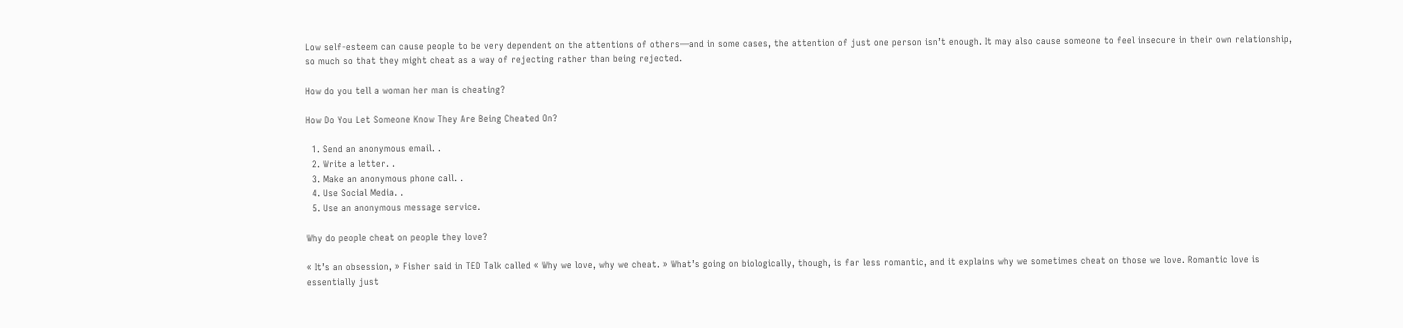Low self-esteem can cause people to be very dependent on the attentions of others—and in some cases, the attention of just one person isn’t enough. It may also cause someone to feel insecure in their own relationship, so much so that they might cheat as a way of rejecting rather than being rejected.

How do you tell a woman her man is cheating?

How Do You Let Someone Know They Are Being Cheated On?

  1. Send an anonymous email. .
  2. Write a letter. .
  3. Make an anonymous phone call. .
  4. Use Social Media. .
  5. Use an anonymous message service.

Why do people cheat on people they love?

« It’s an obsession, » Fisher said in TED Talk called « Why we love, why we cheat. » What’s going on biologically, though, is far less romantic, and it explains why we sometimes cheat on those we love. Romantic love is essentially just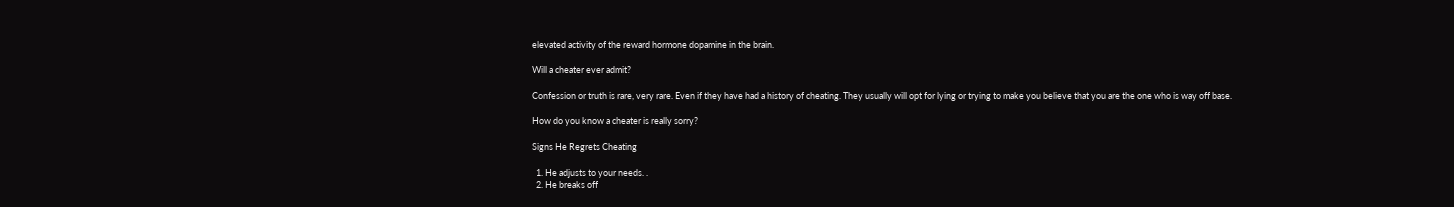elevated activity of the reward hormone dopamine in the brain.

Will a cheater ever admit?

Confession or truth is rare, very rare. Even if they have had a history of cheating. They usually will opt for lying or trying to make you believe that you are the one who is way off base.

How do you know a cheater is really sorry?

Signs He Regrets Cheating

  1. He adjusts to your needs. .
  2. He breaks off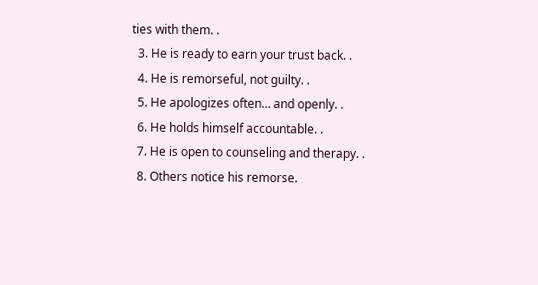ties with them. .
  3. He is ready to earn your trust back. .
  4. He is remorseful, not guilty. .
  5. He apologizes often… and openly. .
  6. He holds himself accountable. .
  7. He is open to counseling and therapy. .
  8. Others notice his remorse.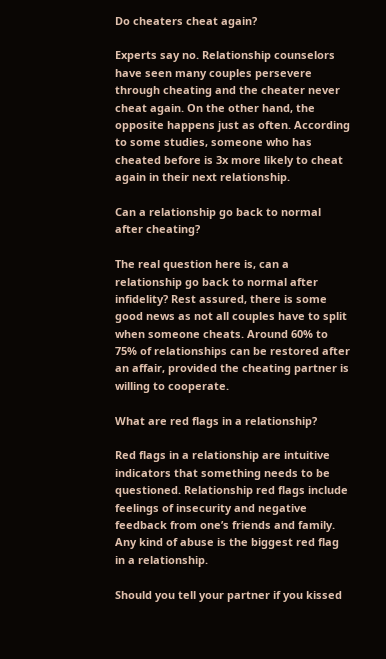Do cheaters cheat again?

Experts say no. Relationship counselors have seen many couples persevere through cheating and the cheater never cheat again. On the other hand, the opposite happens just as often. According to some studies, someone who has cheated before is 3x more likely to cheat again in their next relationship.

Can a relationship go back to normal after cheating?

The real question here is, can a relationship go back to normal after infidelity? Rest assured, there is some good news as not all couples have to split when someone cheats. Around 60% to 75% of relationships can be restored after an affair, provided the cheating partner is willing to cooperate.

What are red flags in a relationship?

Red flags in a relationship are intuitive indicators that something needs to be questioned. Relationship red flags include feelings of insecurity and negative feedback from one’s friends and family. Any kind of abuse is the biggest red flag in a relationship.

Should you tell your partner if you kissed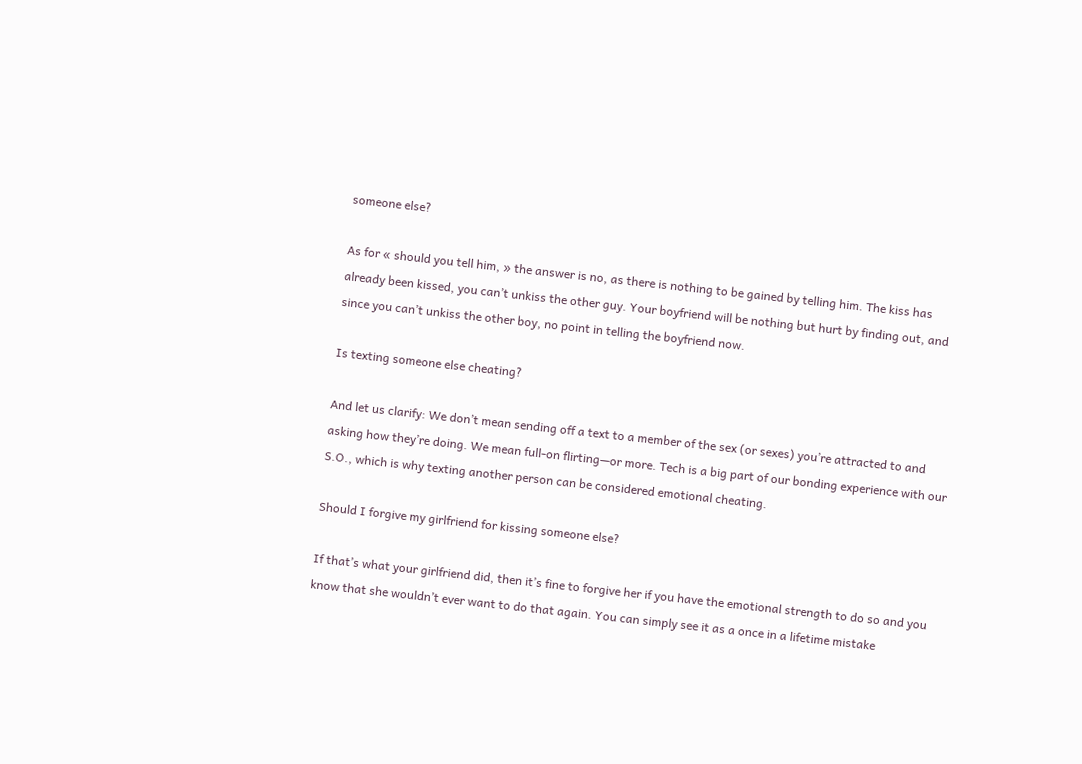someone else?

As for « should you tell him, » the answer is no, as there is nothing to be gained by telling him. The kiss has already been kissed, you can’t unkiss the other guy. Your boyfriend will be nothing but hurt by finding out, and since you can’t unkiss the other boy, no point in telling the boyfriend now.

Is texting someone else cheating?

And let us clarify: We don’t mean sending off a text to a member of the sex (or sexes) you’re attracted to and asking how they’re doing. We mean full-on flirting—or more. Tech is a big part of our bonding experience with our S.O., which is why texting another person can be considered emotional cheating.

Should I forgive my girlfriend for kissing someone else?

If that’s what your girlfriend did, then it’s fine to forgive her if you have the emotional strength to do so and you know that she wouldn’t ever want to do that again. You can simply see it as a once in a lifetime mistake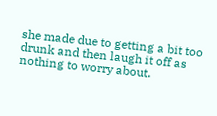she made due to getting a bit too drunk and then laugh it off as nothing to worry about.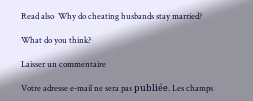Read also  Why do cheating husbands stay married?

What do you think?

Laisser un commentaire

Votre adresse e-mail ne sera pas publiée. Les champs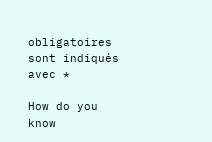obligatoires sont indiqués avec *

How do you know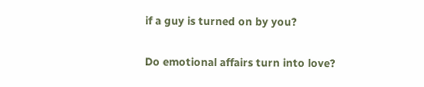if a guy is turned on by you?

Do emotional affairs turn into love?